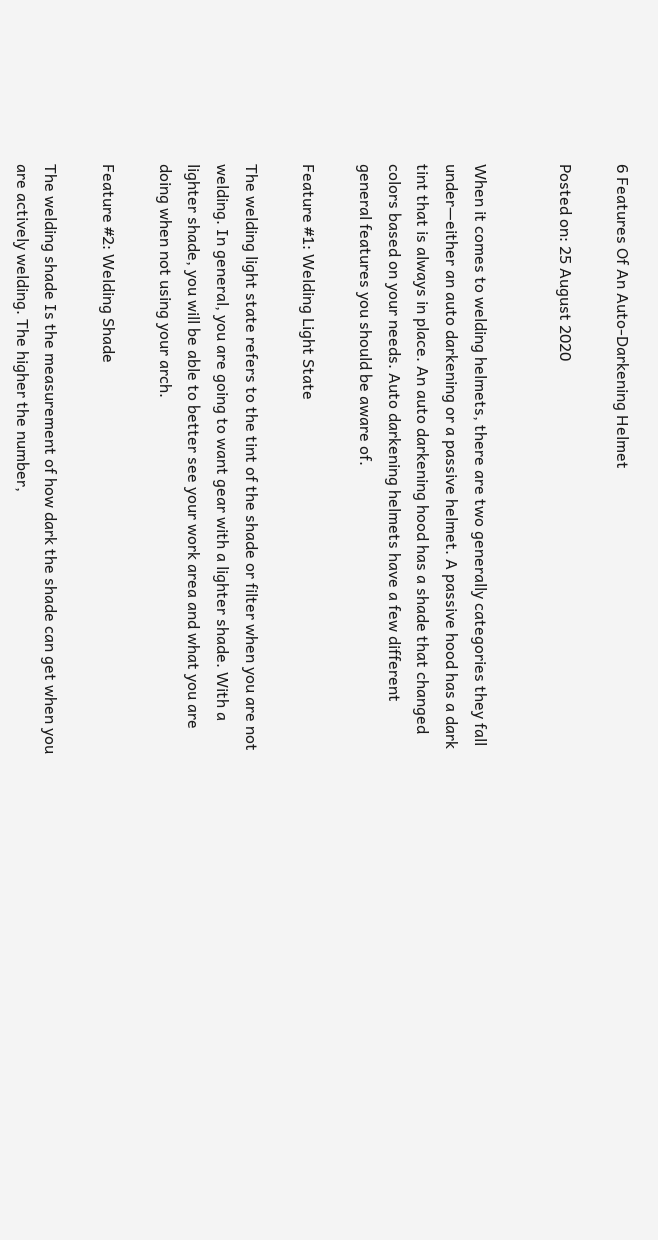6 Features Of An Auto-Darkening Helmet

Posted on: 25 August 2020


When it comes to welding helmets, there are two generally categories they fall under—either an auto darkening or a passive helmet. A passive hood has a dark tint that is always in place. An auto darkening hood has a shade that changed colors based on your needs. Auto darkening helmets have a few different general features you should be aware of.

Feature #1: Welding Light State

The welding light state refers to the tint of the shade or filter when you are not welding. In general, you are going to want gear with a lighter shade. With a lighter shade, you will be able to better see your work area and what you are doing when not using your arch.

Feature #2: Welding Shade

The welding shade Is the measurement of how dark the shade can get when you are actively welding. The higher the number,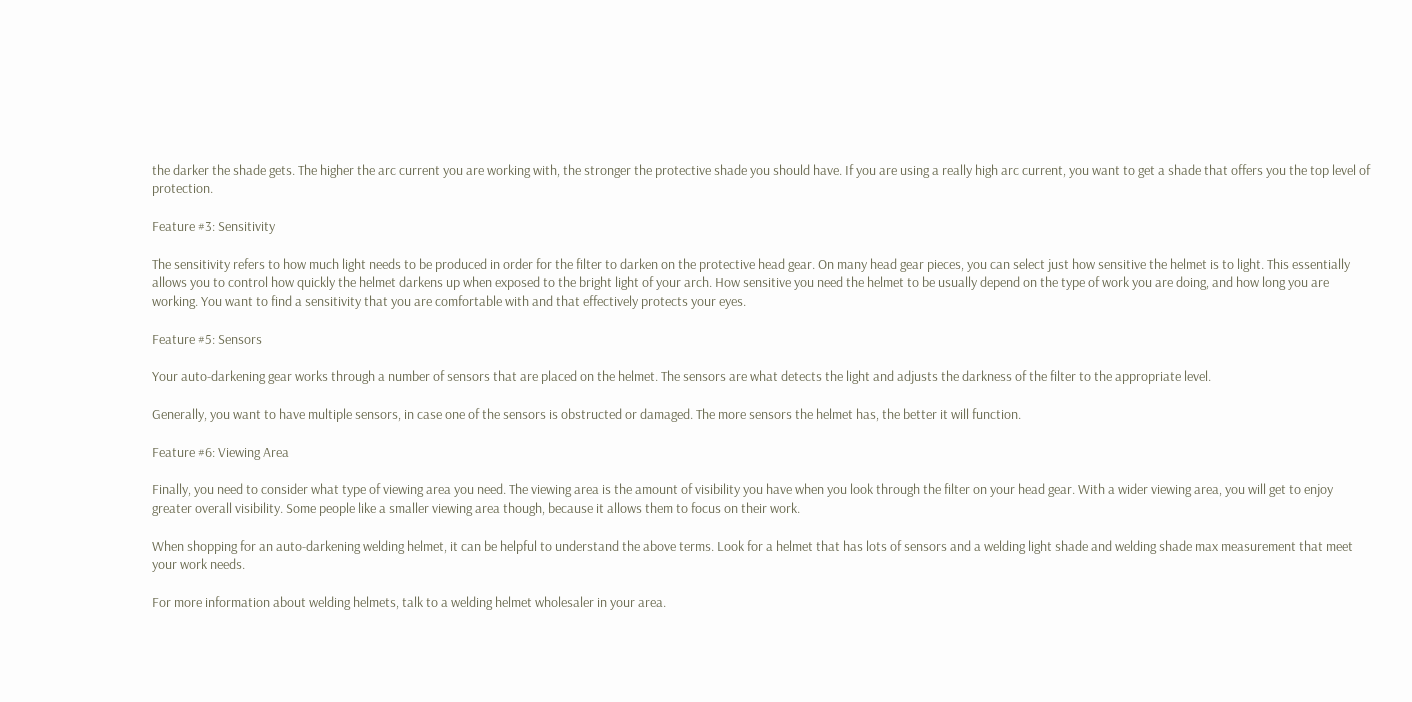the darker the shade gets. The higher the arc current you are working with, the stronger the protective shade you should have. If you are using a really high arc current, you want to get a shade that offers you the top level of protection.

Feature #3: Sensitivity

The sensitivity refers to how much light needs to be produced in order for the filter to darken on the protective head gear. On many head gear pieces, you can select just how sensitive the helmet is to light. This essentially allows you to control how quickly the helmet darkens up when exposed to the bright light of your arch. How sensitive you need the helmet to be usually depend on the type of work you are doing, and how long you are working. You want to find a sensitivity that you are comfortable with and that effectively protects your eyes.

Feature #5: Sensors

Your auto-darkening gear works through a number of sensors that are placed on the helmet. The sensors are what detects the light and adjusts the darkness of the filter to the appropriate level.

Generally, you want to have multiple sensors, in case one of the sensors is obstructed or damaged. The more sensors the helmet has, the better it will function.

Feature #6: Viewing Area

Finally, you need to consider what type of viewing area you need. The viewing area is the amount of visibility you have when you look through the filter on your head gear. With a wider viewing area, you will get to enjoy greater overall visibility. Some people like a smaller viewing area though, because it allows them to focus on their work.

When shopping for an auto-darkening welding helmet, it can be helpful to understand the above terms. Look for a helmet that has lots of sensors and a welding light shade and welding shade max measurement that meet your work needs.

For more information about welding helmets, talk to a welding helmet wholesaler in your area.